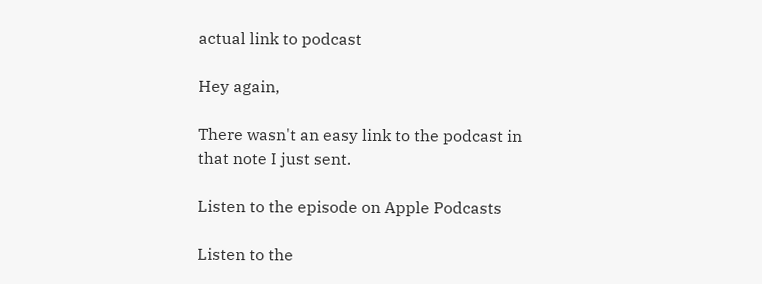actual link to podcast

Hey again,

There wasn't an easy link to the podcast in that note I just sent.

Listen to the episode on Apple Podcasts

Listen to the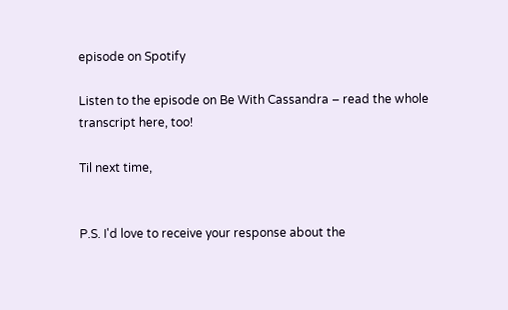episode on Spotify

Listen to the episode on Be With Cassandra – read the whole transcript here, too!

Til next time,


P.S. I'd love to receive your response about the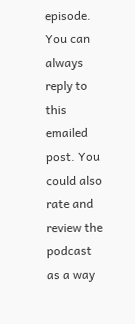episode. You can always reply to this emailed post. You could also rate and review the podcast as a way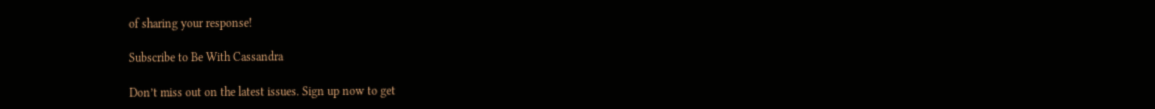of sharing your response!

Subscribe to Be With Cassandra

Don’t miss out on the latest issues. Sign up now to get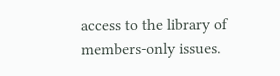access to the library of members-only issues.